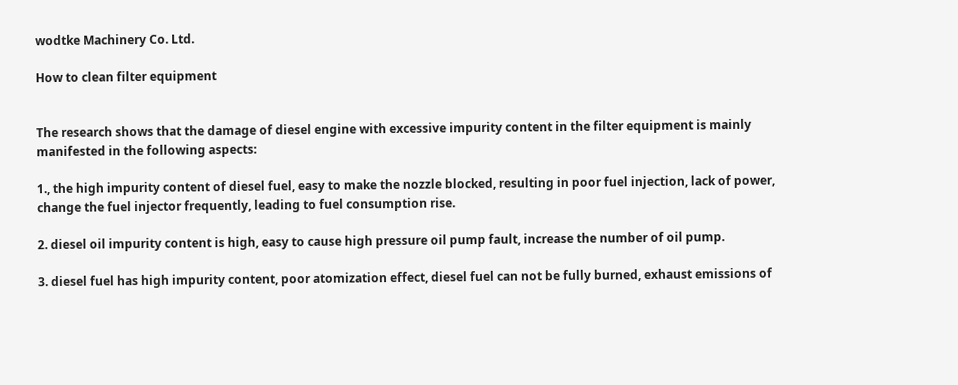wodtke Machinery Co. Ltd.

How to clean filter equipment


The research shows that the damage of diesel engine with excessive impurity content in the filter equipment is mainly manifested in the following aspects:

1., the high impurity content of diesel fuel, easy to make the nozzle blocked, resulting in poor fuel injection, lack of power, change the fuel injector frequently, leading to fuel consumption rise.

2. diesel oil impurity content is high, easy to cause high pressure oil pump fault, increase the number of oil pump.

3. diesel fuel has high impurity content, poor atomization effect, diesel fuel can not be fully burned, exhaust emissions of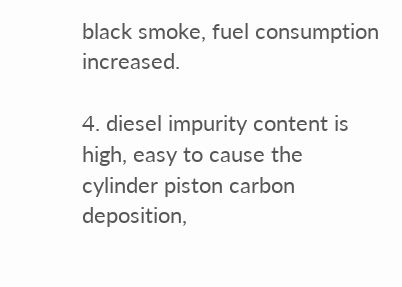black smoke, fuel consumption increased.

4. diesel impurity content is high, easy to cause the cylinder piston carbon deposition,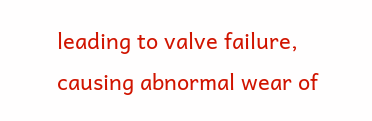leading to valve failure, causing abnormal wear of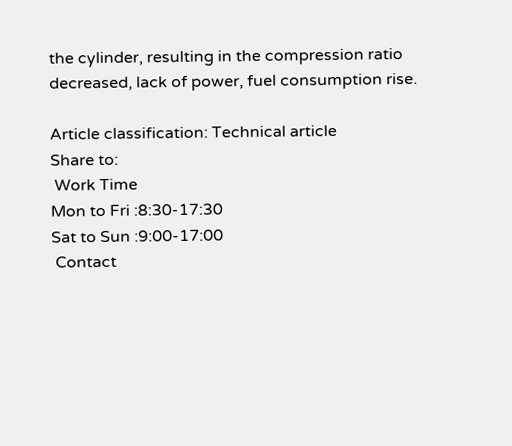the cylinder, resulting in the compression ratio decreased, lack of power, fuel consumption rise.

Article classification: Technical article
Share to:
 Work Time
Mon to Fri :8:30-17:30
Sat to Sun :9:00-17:00
 Contact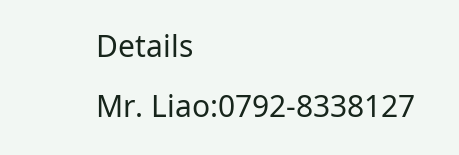Details
Mr. Liao:0792-8338127